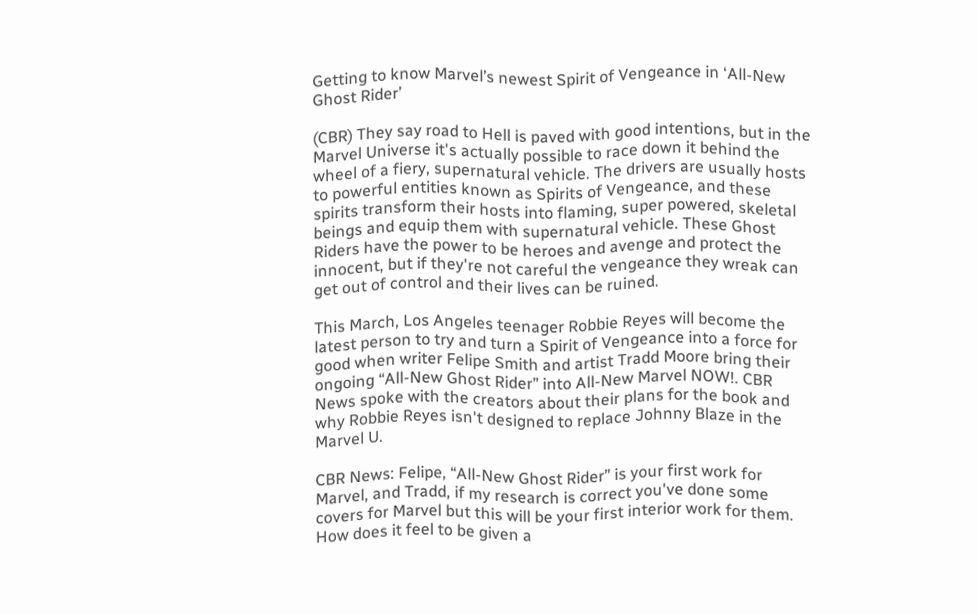Getting to know Marvel’s newest Spirit of Vengeance in ‘All-New Ghost Rider’

(CBR) They say road to Hell is paved with good intentions, but in the Marvel Universe it's actually possible to race down it behind the wheel of a fiery, supernatural vehicle. The drivers are usually hosts to powerful entities known as Spirits of Vengeance, and these spirits transform their hosts into flaming, super powered, skeletal beings and equip them with supernatural vehicle. These Ghost Riders have the power to be heroes and avenge and protect the innocent, but if they're not careful the vengeance they wreak can get out of control and their lives can be ruined.

This March, Los Angeles teenager Robbie Reyes will become the latest person to try and turn a Spirit of Vengeance into a force for good when writer Felipe Smith and artist Tradd Moore bring their ongoing “All-New Ghost Rider” into All-New Marvel NOW!. CBR News spoke with the creators about their plans for the book and why Robbie Reyes isn't designed to replace Johnny Blaze in the Marvel U.

CBR News: Felipe, “All-New Ghost Rider” is your first work for Marvel, and Tradd, if my research is correct you've done some covers for Marvel but this will be your first interior work for them. How does it feel to be given a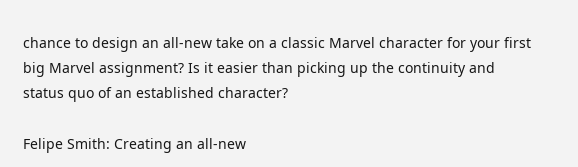chance to design an all-new take on a classic Marvel character for your first big Marvel assignment? Is it easier than picking up the continuity and status quo of an established character?

Felipe Smith: Creating an all-new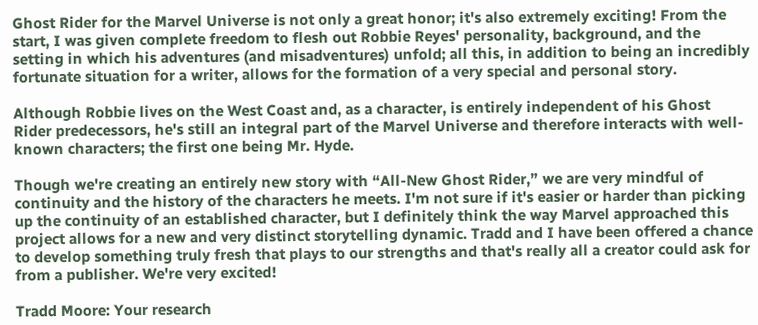Ghost Rider for the Marvel Universe is not only a great honor; it's also extremely exciting! From the start, I was given complete freedom to flesh out Robbie Reyes' personality, background, and the setting in which his adventures (and misadventures) unfold; all this, in addition to being an incredibly fortunate situation for a writer, allows for the formation of a very special and personal story.

Although Robbie lives on the West Coast and, as a character, is entirely independent of his Ghost Rider predecessors, he's still an integral part of the Marvel Universe and therefore interacts with well-known characters; the first one being Mr. Hyde.

Though we're creating an entirely new story with “All-New Ghost Rider,” we are very mindful of continuity and the history of the characters he meets. I'm not sure if it's easier or harder than picking up the continuity of an established character, but I definitely think the way Marvel approached this project allows for a new and very distinct storytelling dynamic. Tradd and I have been offered a chance to develop something truly fresh that plays to our strengths and that's really all a creator could ask for from a publisher. We're very excited!

Tradd Moore: Your research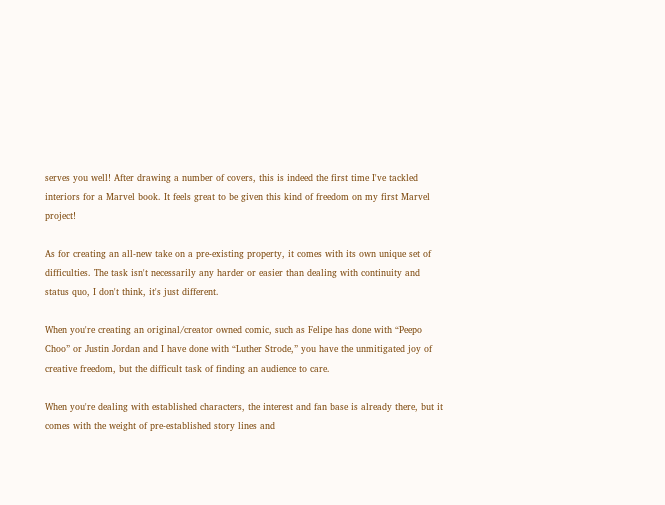serves you well! After drawing a number of covers, this is indeed the first time I've tackled interiors for a Marvel book. It feels great to be given this kind of freedom on my first Marvel project!

As for creating an all-new take on a pre-existing property, it comes with its own unique set of difficulties. The task isn't necessarily any harder or easier than dealing with continuity and status quo, I don't think, it's just different.

When you're creating an original/creator owned comic, such as Felipe has done with “Peepo Choo” or Justin Jordan and I have done with “Luther Strode,” you have the unmitigated joy of creative freedom, but the difficult task of finding an audience to care.

When you're dealing with established characters, the interest and fan base is already there, but it comes with the weight of pre-established story lines and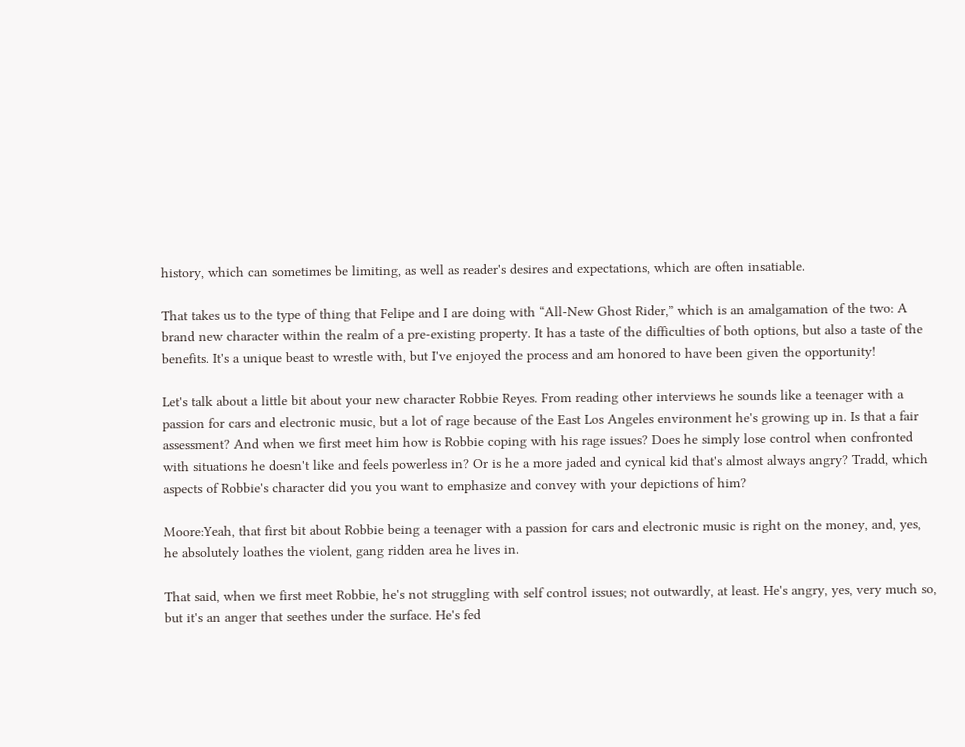history, which can sometimes be limiting, as well as reader's desires and expectations, which are often insatiable.

That takes us to the type of thing that Felipe and I are doing with “All-New Ghost Rider,” which is an amalgamation of the two: A brand new character within the realm of a pre-existing property. It has a taste of the difficulties of both options, but also a taste of the benefits. It's a unique beast to wrestle with, but I've enjoyed the process and am honored to have been given the opportunity!

Let's talk about a little bit about your new character Robbie Reyes. From reading other interviews he sounds like a teenager with a passion for cars and electronic music, but a lot of rage because of the East Los Angeles environment he's growing up in. Is that a fair assessment? And when we first meet him how is Robbie coping with his rage issues? Does he simply lose control when confronted with situations he doesn't like and feels powerless in? Or is he a more jaded and cynical kid that's almost always angry? Tradd, which aspects of Robbie's character did you you want to emphasize and convey with your depictions of him?

Moore:Yeah, that first bit about Robbie being a teenager with a passion for cars and electronic music is right on the money, and, yes, he absolutely loathes the violent, gang ridden area he lives in.

That said, when we first meet Robbie, he's not struggling with self control issues; not outwardly, at least. He's angry, yes, very much so, but it's an anger that seethes under the surface. He's fed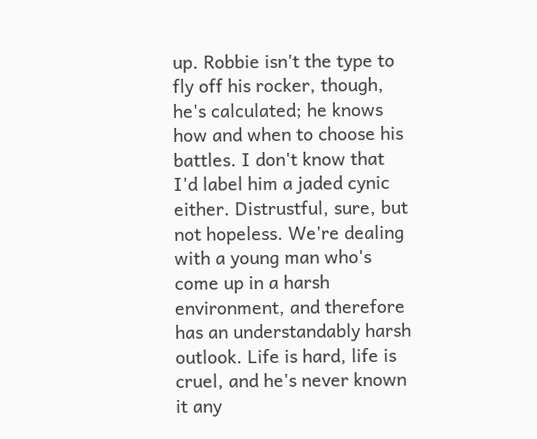up. Robbie isn't the type to fly off his rocker, though, he's calculated; he knows how and when to choose his battles. I don't know that I'd label him a jaded cynic either. Distrustful, sure, but not hopeless. We're dealing with a young man who's come up in a harsh environment, and therefore has an understandably harsh outlook. Life is hard, life is cruel, and he's never known it any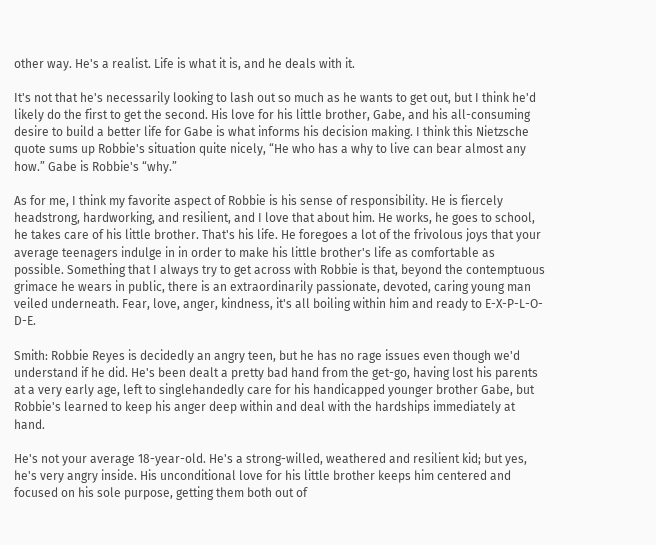other way. He's a realist. Life is what it is, and he deals with it.

It's not that he's necessarily looking to lash out so much as he wants to get out, but I think he'd likely do the first to get the second. His love for his little brother, Gabe, and his all-consuming desire to build a better life for Gabe is what informs his decision making. I think this Nietzsche quote sums up Robbie's situation quite nicely, “He who has a why to live can bear almost any how.” Gabe is Robbie's “why.”

As for me, I think my favorite aspect of Robbie is his sense of responsibility. He is fiercely headstrong, hardworking, and resilient, and I love that about him. He works, he goes to school, he takes care of his little brother. That's his life. He foregoes a lot of the frivolous joys that your average teenagers indulge in in order to make his little brother's life as comfortable as possible. Something that I always try to get across with Robbie is that, beyond the contemptuous grimace he wears in public, there is an extraordinarily passionate, devoted, caring young man veiled underneath. Fear, love, anger, kindness, it's all boiling within him and ready to E-X-P-L-O-D-E.

Smith: Robbie Reyes is decidedly an angry teen, but he has no rage issues even though we'd understand if he did. He's been dealt a pretty bad hand from the get-go, having lost his parents at a very early age, left to singlehandedly care for his handicapped younger brother Gabe, but Robbie's learned to keep his anger deep within and deal with the hardships immediately at hand.

He's not your average 18-year-old. He's a strong-willed, weathered and resilient kid; but yes, he's very angry inside. His unconditional love for his little brother keeps him centered and focused on his sole purpose, getting them both out of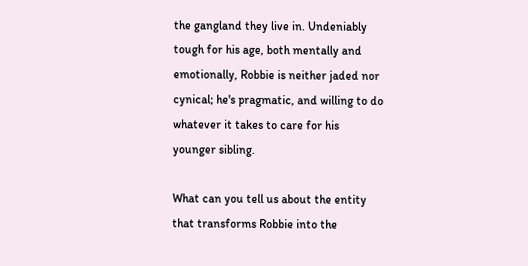the gangland they live in. Undeniably tough for his age, both mentally and emotionally, Robbie is neither jaded nor cynical; he's pragmatic, and willing to do whatever it takes to care for his younger sibling.

What can you tell us about the entity that transforms Robbie into the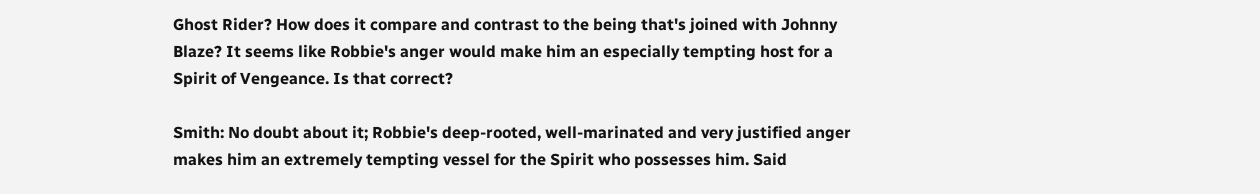Ghost Rider? How does it compare and contrast to the being that's joined with Johnny Blaze? It seems like Robbie's anger would make him an especially tempting host for a Spirit of Vengeance. Is that correct?

Smith: No doubt about it; Robbie's deep-rooted, well-marinated and very justified anger makes him an extremely tempting vessel for the Spirit who possesses him. Said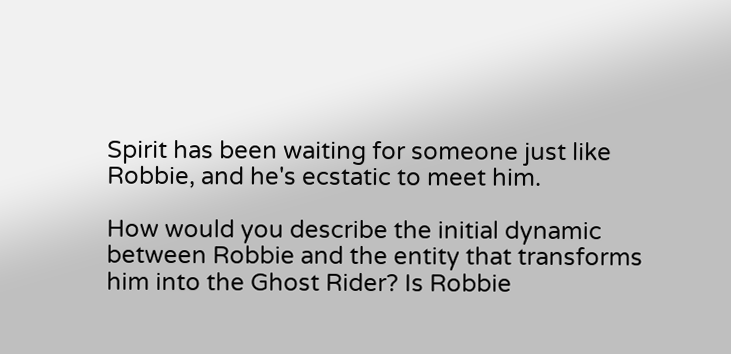Spirit has been waiting for someone just like Robbie, and he's ecstatic to meet him.

How would you describe the initial dynamic between Robbie and the entity that transforms him into the Ghost Rider? Is Robbie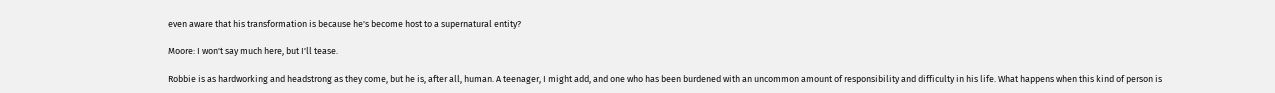even aware that his transformation is because he's become host to a supernatural entity?

Moore: I won't say much here, but I'll tease.

Robbie is as hardworking and headstrong as they come, but he is, after all, human. A teenager, I might add, and one who has been burdened with an uncommon amount of responsibility and difficulty in his life. What happens when this kind of person is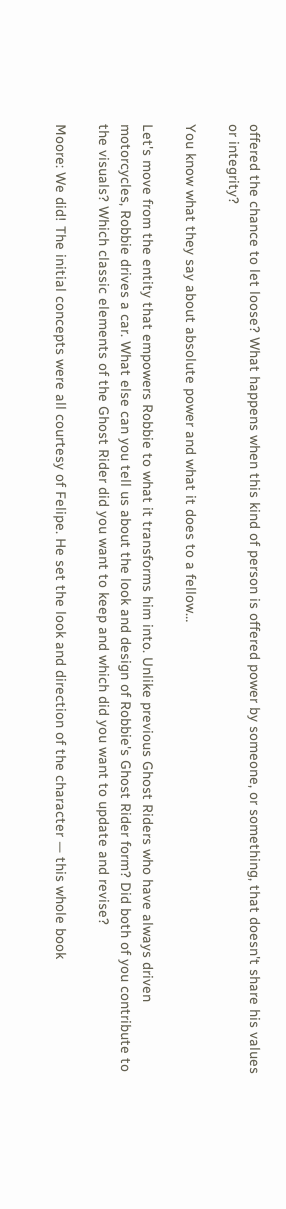offered the chance to let loose? What happens when this kind of person is offered power by someone, or something, that doesn't share his values or integrity?

You know what they say about absolute power and what it does to a fellow…

Let's move from the entity that empowers Robbie to what it transforms him into. Unlike previous Ghost Riders who have always driven motorcycles, Robbie drives a car. What else can you tell us about the look and design of Robbie's Ghost Rider form? Did both of you contribute to the visuals? Which classic elements of the Ghost Rider did you want to keep and which did you want to update and revise?

Moore: We did! The initial concepts were all courtesy of Felipe. He set the look and direction of the character — this whole book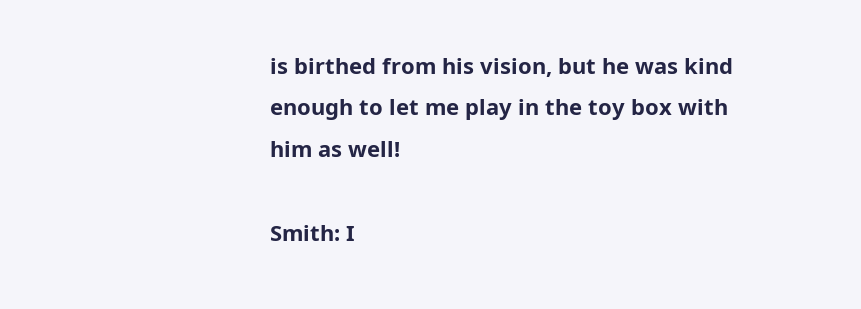is birthed from his vision, but he was kind enough to let me play in the toy box with him as well!

Smith: I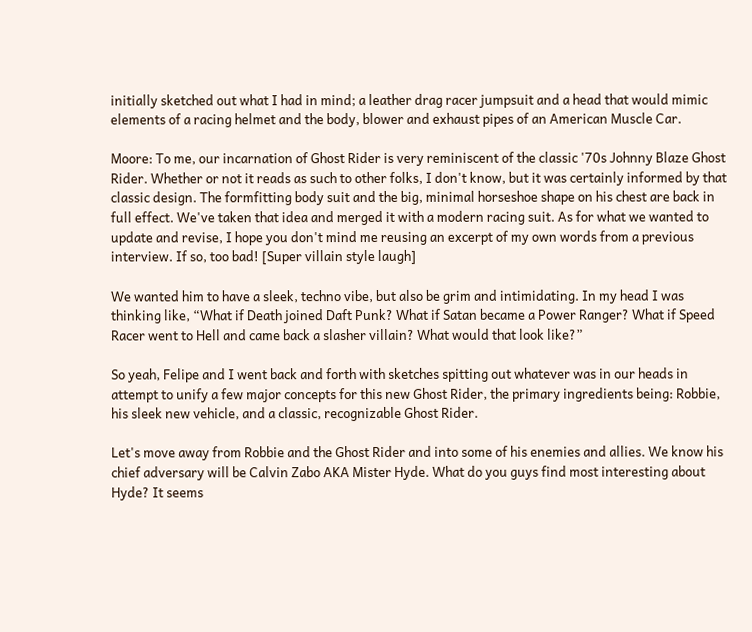initially sketched out what I had in mind; a leather drag racer jumpsuit and a head that would mimic elements of a racing helmet and the body, blower and exhaust pipes of an American Muscle Car.

Moore: To me, our incarnation of Ghost Rider is very reminiscent of the classic '70s Johnny Blaze Ghost Rider. Whether or not it reads as such to other folks, I don't know, but it was certainly informed by that classic design. The formfitting body suit and the big, minimal horseshoe shape on his chest are back in full effect. We've taken that idea and merged it with a modern racing suit. As for what we wanted to update and revise, I hope you don't mind me reusing an excerpt of my own words from a previous interview. If so, too bad! [Super villain style laugh]

We wanted him to have a sleek, techno vibe, but also be grim and intimidating. In my head I was thinking like, “What if Death joined Daft Punk? What if Satan became a Power Ranger? What if Speed Racer went to Hell and came back a slasher villain? What would that look like?”

So yeah, Felipe and I went back and forth with sketches spitting out whatever was in our heads in attempt to unify a few major concepts for this new Ghost Rider, the primary ingredients being: Robbie, his sleek new vehicle, and a classic, recognizable Ghost Rider.

Let's move away from Robbie and the Ghost Rider and into some of his enemies and allies. We know his chief adversary will be Calvin Zabo AKA Mister Hyde. What do you guys find most interesting about Hyde? It seems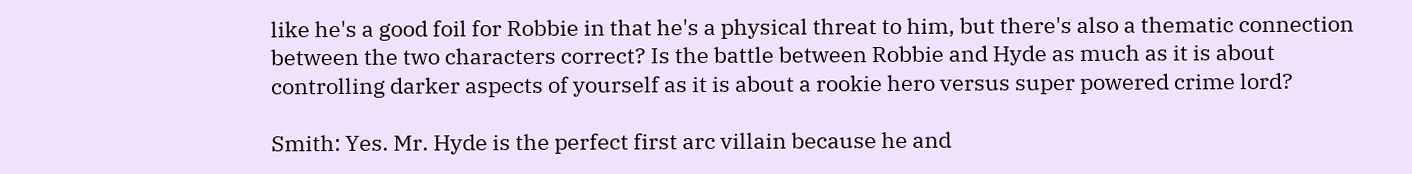like he's a good foil for Robbie in that he's a physical threat to him, but there's also a thematic connection between the two characters correct? Is the battle between Robbie and Hyde as much as it is about controlling darker aspects of yourself as it is about a rookie hero versus super powered crime lord?

Smith: Yes. Mr. Hyde is the perfect first arc villain because he and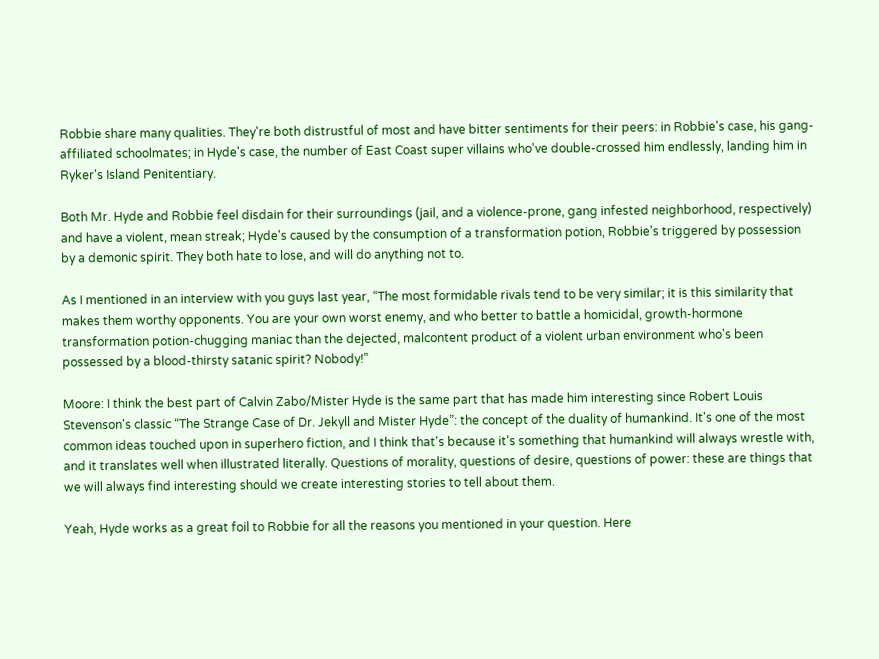Robbie share many qualities. They're both distrustful of most and have bitter sentiments for their peers: in Robbie's case, his gang-affiliated schoolmates; in Hyde's case, the number of East Coast super villains who've double-crossed him endlessly, landing him in Ryker's Island Penitentiary.

Both Mr. Hyde and Robbie feel disdain for their surroundings (jail, and a violence-prone, gang infested neighborhood, respectively) and have a violent, mean streak; Hyde's caused by the consumption of a transformation potion, Robbie's triggered by possession by a demonic spirit. They both hate to lose, and will do anything not to.

As I mentioned in an interview with you guys last year, “The most formidable rivals tend to be very similar; it is this similarity that makes them worthy opponents. You are your own worst enemy, and who better to battle a homicidal, growth-hormone transformation potion-chugging maniac than the dejected, malcontent product of a violent urban environment who's been possessed by a blood-thirsty satanic spirit? Nobody!”

Moore: I think the best part of Calvin Zabo/Mister Hyde is the same part that has made him interesting since Robert Louis Stevenson's classic “The Strange Case of Dr. Jekyll and Mister Hyde”: the concept of the duality of humankind. It's one of the most common ideas touched upon in superhero fiction, and I think that's because it's something that humankind will always wrestle with, and it translates well when illustrated literally. Questions of morality, questions of desire, questions of power: these are things that we will always find interesting should we create interesting stories to tell about them.

Yeah, Hyde works as a great foil to Robbie for all the reasons you mentioned in your question. Here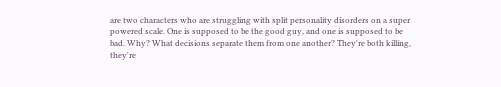are two characters who are struggling with split personality disorders on a super powered scale. One is supposed to be the good guy, and one is supposed to be bad. Why? What decisions separate them from one another? They're both killing, they're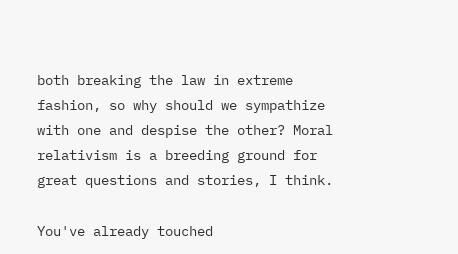both breaking the law in extreme fashion, so why should we sympathize with one and despise the other? Moral relativism is a breeding ground for great questions and stories, I think.

You've already touched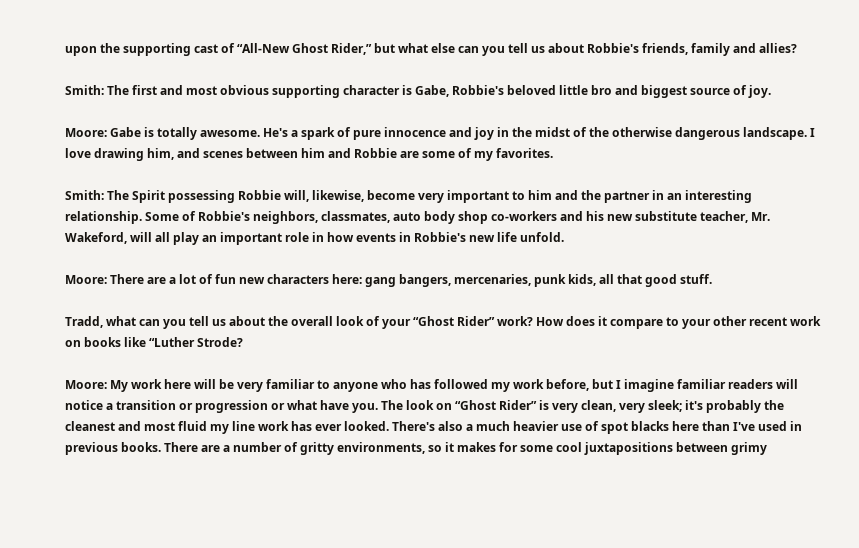upon the supporting cast of “All-New Ghost Rider,” but what else can you tell us about Robbie's friends, family and allies?

Smith: The first and most obvious supporting character is Gabe, Robbie's beloved little bro and biggest source of joy.

Moore: Gabe is totally awesome. He's a spark of pure innocence and joy in the midst of the otherwise dangerous landscape. I love drawing him, and scenes between him and Robbie are some of my favorites.

Smith: The Spirit possessing Robbie will, likewise, become very important to him and the partner in an interesting relationship. Some of Robbie's neighbors, classmates, auto body shop co-workers and his new substitute teacher, Mr. Wakeford, will all play an important role in how events in Robbie's new life unfold.

Moore: There are a lot of fun new characters here: gang bangers, mercenaries, punk kids, all that good stuff.

Tradd, what can you tell us about the overall look of your “Ghost Rider” work? How does it compare to your other recent work on books like “Luther Strode?

Moore: My work here will be very familiar to anyone who has followed my work before, but I imagine familiar readers will notice a transition or progression or what have you. The look on “Ghost Rider” is very clean, very sleek; it's probably the cleanest and most fluid my line work has ever looked. There's also a much heavier use of spot blacks here than I've used in previous books. There are a number of gritty environments, so it makes for some cool juxtapositions between grimy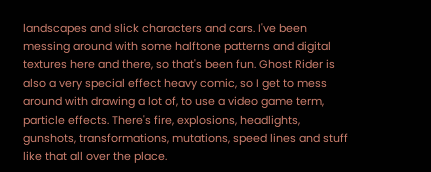landscapes and slick characters and cars. I've been messing around with some halftone patterns and digital textures here and there, so that's been fun. Ghost Rider is also a very special effect heavy comic, so I get to mess around with drawing a lot of, to use a video game term, particle effects. There's fire, explosions, headlights, gunshots, transformations, mutations, speed lines and stuff like that all over the place.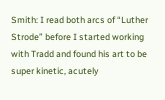Smith: I read both arcs of “Luther Strode” before I started working with Tradd and found his art to be super kinetic, acutely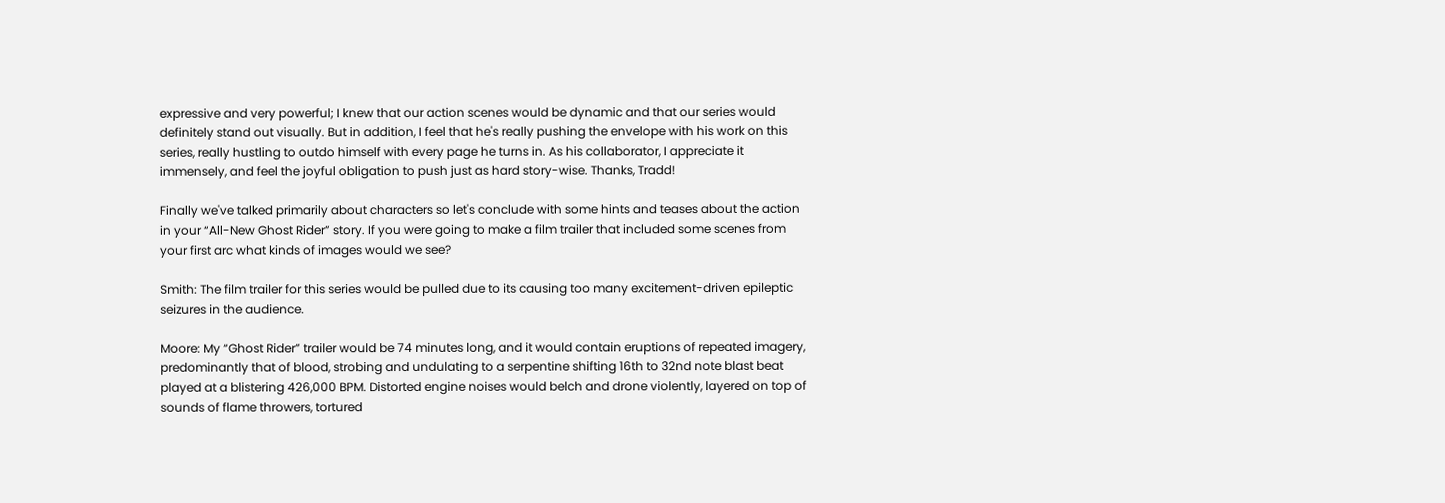expressive and very powerful; I knew that our action scenes would be dynamic and that our series would definitely stand out visually. But in addition, I feel that he's really pushing the envelope with his work on this series, really hustling to outdo himself with every page he turns in. As his collaborator, I appreciate it immensely, and feel the joyful obligation to push just as hard story-wise. Thanks, Tradd!

Finally we've talked primarily about characters so let's conclude with some hints and teases about the action in your “All-New Ghost Rider” story. If you were going to make a film trailer that included some scenes from your first arc what kinds of images would we see?

Smith: The film trailer for this series would be pulled due to its causing too many excitement-driven epileptic seizures in the audience.

Moore: My “Ghost Rider” trailer would be 74 minutes long, and it would contain eruptions of repeated imagery, predominantly that of blood, strobing and undulating to a serpentine shifting 16th to 32nd note blast beat played at a blistering 426,000 BPM. Distorted engine noises would belch and drone violently, layered on top of sounds of flame throwers, tortured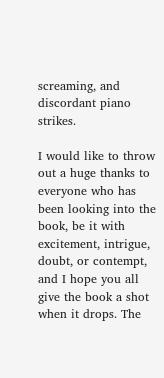screaming, and discordant piano strikes.

I would like to throw out a huge thanks to everyone who has been looking into the book, be it with excitement, intrigue, doubt, or contempt, and I hope you all give the book a shot when it drops. The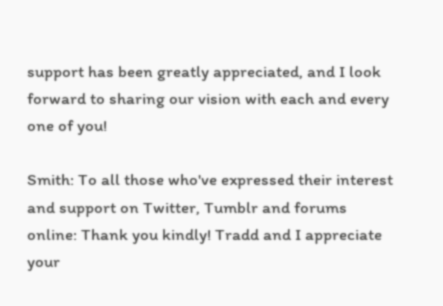support has been greatly appreciated, and I look forward to sharing our vision with each and every one of you!

Smith: To all those who've expressed their interest and support on Twitter, Tumblr and forums online: Thank you kindly! Tradd and I appreciate your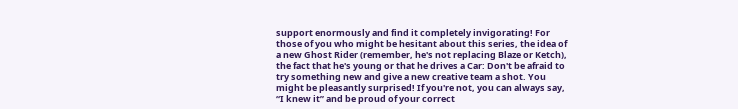support enormously and find it completely invigorating! For those of you who might be hesitant about this series, the idea of a new Ghost Rider (remember, he's not replacing Blaze or Ketch), the fact that he's young or that he drives a Car: Don't be afraid to try something new and give a new creative team a shot. You might be pleasantly surprised! If you're not, you can always say, “I knew it” and be proud of your correct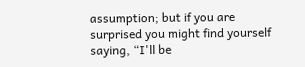assumption; but if you are surprised you might find yourself saying, “I'll be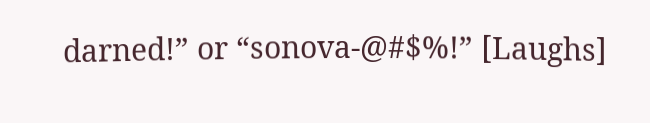darned!” or “sonova-@#$%!” [Laughs]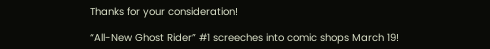Thanks for your consideration!

“All-New Ghost Rider” #1 screeches into comic shops March 19!